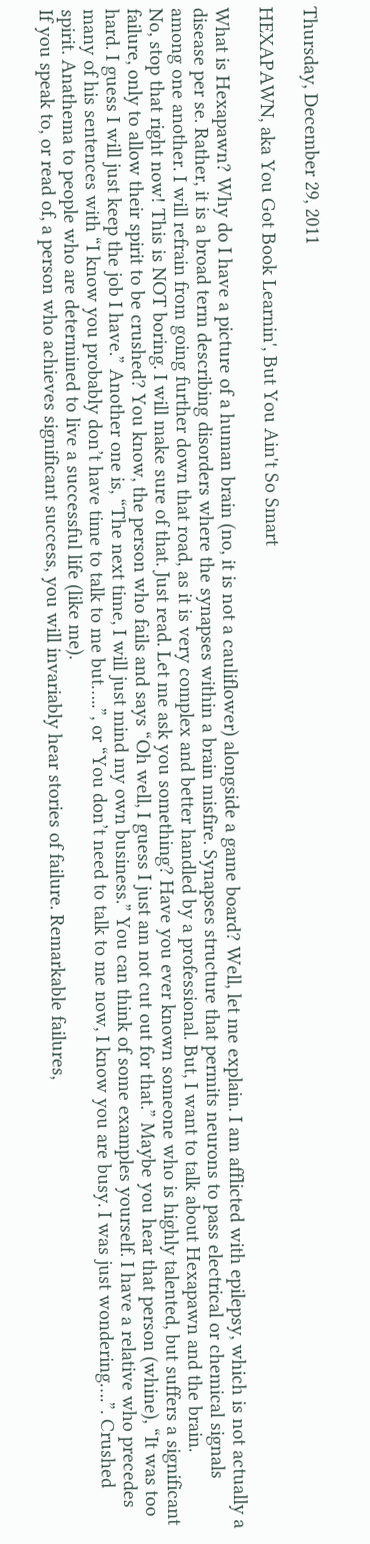Thursday, December 29, 2011

HEXAPAWN, aka You Got Book Learnin', But You Ain't So Smart

What is Hexapawn? Why do I have a picture of a human brain (no, it is not a cauliflower) alongside a game board? Well, let me explain. I am afflicted with epilepsy, which is not actually a disease per se. Rather, it is a broad term describing disorders where the synapses within a brain misfire. Synapses structure that permits neurons to pass electrical or chemical signals among one another. I will refrain from going further down that road, as it is very complex and better handled by a professional. But, I want to talk about Hexapawn and the brain.
No, stop that right now! This is NOT boring. I will make sure of that. Just read. Let me ask you something? Have you ever known someone who is highly talented, but suffers a significant failure, only to allow their spirit to be crushed? You know, the person who fails and says “Oh well, I guess I just am not cut out for that.” Maybe you hear that person (whine), “It was too hard. I guess I will just keep the job I have.” Another one is, “The next time, I will just mind my own business.” You can think of some examples yourself. I have a relative who precedes many of his sentences with “I know you probably don’t have time to talk to me but…..”, or “You don’t need to talk to me now, I know you are busy. I was just wondering….”. Crushed spirit. Anathema to people who are determined to live a successful life (like me).
If you speak to, or read of, a person who achieves significant success, you will invariably hear stories of failure. Remarkable failures,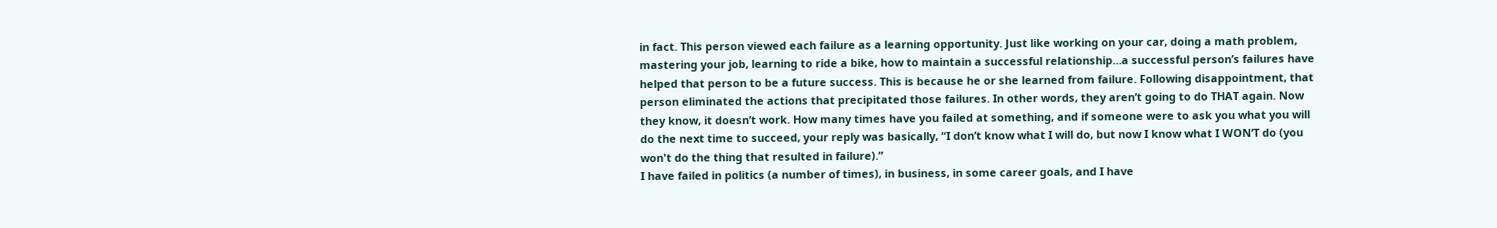in fact. This person viewed each failure as a learning opportunity. Just like working on your car, doing a math problem, mastering your job, learning to ride a bike, how to maintain a successful relationship…a successful person’s failures have helped that person to be a future success. This is because he or she learned from failure. Following disappointment, that person eliminated the actions that precipitated those failures. In other words, they aren’t going to do THAT again. Now they know, it doesn’t work. How many times have you failed at something, and if someone were to ask you what you will do the next time to succeed, your reply was basically, “I don’t know what I will do, but now I know what I WON’T do (you won't do the thing that resulted in failure).”
I have failed in politics (a number of times), in business, in some career goals, and I have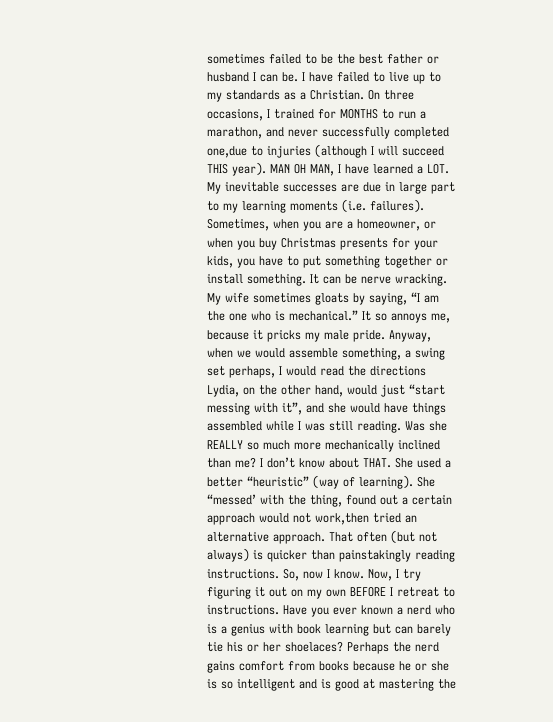sometimes failed to be the best father or husband I can be. I have failed to live up to my standards as a Christian. On three occasions, I trained for MONTHS to run a marathon, and never successfully completed one,due to injuries (although I will succeed THIS year). MAN OH MAN, I have learned a LOT. My inevitable successes are due in large part to my learning moments (i.e. failures).
Sometimes, when you are a homeowner, or when you buy Christmas presents for your kids, you have to put something together or install something. It can be nerve wracking. My wife sometimes gloats by saying, “I am the one who is mechanical.” It so annoys me, because it pricks my male pride. Anyway, when we would assemble something, a swing set perhaps, I would read the directions Lydia, on the other hand, would just “start messing with it”, and she would have things assembled while I was still reading. Was she REALLY so much more mechanically inclined than me? I don’t know about THAT. She used a better “heuristic” (way of learning). She “messed’ with the thing, found out a certain approach would not work,then tried an alternative approach. That often (but not always) is quicker than painstakingly reading instructions. So, now I know. Now, I try figuring it out on my own BEFORE I retreat to instructions. Have you ever known a nerd who is a genius with book learning but can barely tie his or her shoelaces? Perhaps the nerd gains comfort from books because he or she is so intelligent and is good at mastering the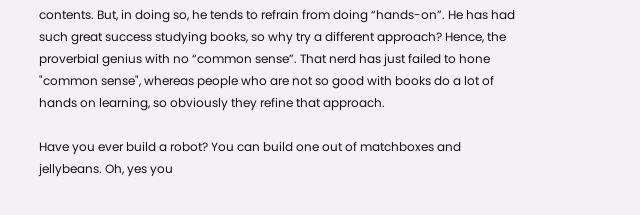contents. But, in doing so, he tends to refrain from doing “hands-on”. He has had such great success studying books, so why try a different approach? Hence, the proverbial genius with no “common sense”. That nerd has just failed to hone "common sense", whereas people who are not so good with books do a lot of hands on learning, so obviously they refine that approach.

Have you ever build a robot? You can build one out of matchboxes and jellybeans. Oh, yes you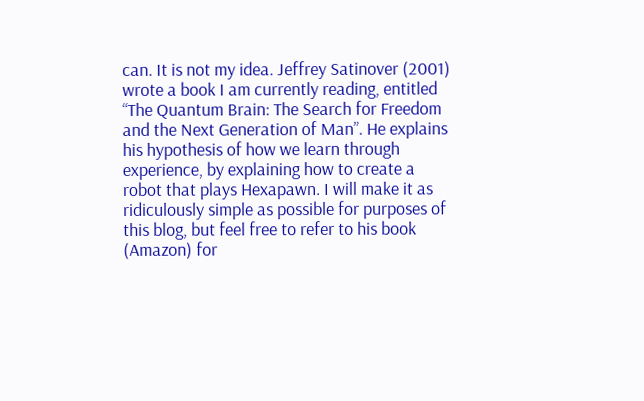can. It is not my idea. Jeffrey Satinover (2001) wrote a book I am currently reading, entitled “The Quantum Brain: The Search for Freedom and the Next Generation of Man”. He explains his hypothesis of how we learn through experience, by explaining how to create a robot that plays Hexapawn. I will make it as ridiculously simple as possible for purposes of this blog, but feel free to refer to his book (Amazon) for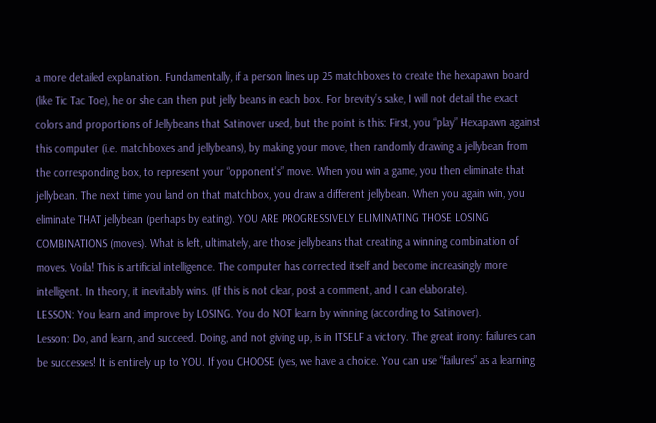a more detailed explanation. Fundamentally, if a person lines up 25 matchboxes to create the hexapawn board (like Tic Tac Toe), he or she can then put jelly beans in each box. For brevity’s sake, I will not detail the exact colors and proportions of Jellybeans that Satinover used, but the point is this: First, you “play” Hexapawn against this computer (i.e. matchboxes and jellybeans), by making your move, then randomly drawing a jellybean from the corresponding box, to represent your “opponent’s” move. When you win a game, you then eliminate that jellybean. The next time you land on that matchbox, you draw a different jellybean. When you again win, you eliminate THAT jellybean (perhaps by eating). YOU ARE PROGRESSIVELY ELIMINATING THOSE LOSING COMBINATIONS (moves). What is left, ultimately, are those jellybeans that creating a winning combination of moves. Voila! This is artificial intelligence. The computer has corrected itself and become increasingly more intelligent. In theory, it inevitably wins. (If this is not clear, post a comment, and I can elaborate).
LESSON: You learn and improve by LOSING. You do NOT learn by winning (according to Satinover).
Lesson: Do, and learn, and succeed. Doing, and not giving up, is in ITSELF a victory. The great irony: failures can be successes! It is entirely up to YOU. If you CHOOSE (yes, we have a choice. You can use “failures” as a learning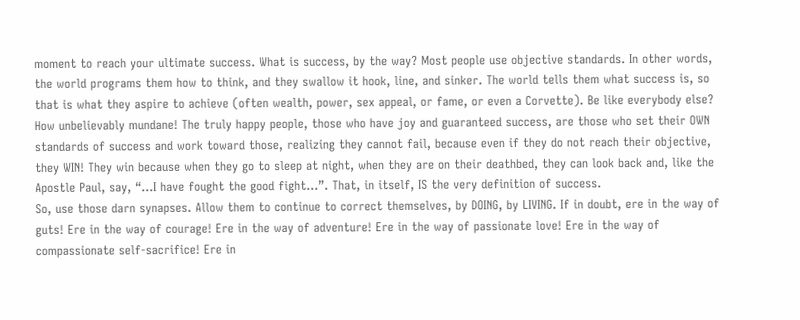moment to reach your ultimate success. What is success, by the way? Most people use objective standards. In other words, the world programs them how to think, and they swallow it hook, line, and sinker. The world tells them what success is, so that is what they aspire to achieve (often wealth, power, sex appeal, or fame, or even a Corvette). Be like everybody else? How unbelievably mundane! The truly happy people, those who have joy and guaranteed success, are those who set their OWN standards of success and work toward those, realizing they cannot fail, because even if they do not reach their objective, they WIN! They win because when they go to sleep at night, when they are on their deathbed, they can look back and, like the Apostle Paul, say, “…I have fought the good fight…”. That, in itself, IS the very definition of success.
So, use those darn synapses. Allow them to continue to correct themselves, by DOING, by LIVING. If in doubt, ere in the way of guts! Ere in the way of courage! Ere in the way of adventure! Ere in the way of passionate love! Ere in the way of compassionate self-sacrifice! Ere in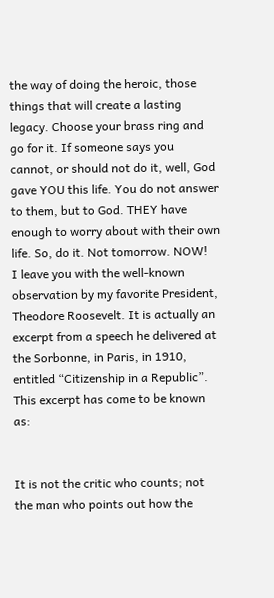the way of doing the heroic, those things that will create a lasting legacy. Choose your brass ring and go for it. If someone says you cannot, or should not do it, well, God gave YOU this life. You do not answer to them, but to God. THEY have enough to worry about with their own life. So, do it. Not tomorrow. NOW!
I leave you with the well-known observation by my favorite President, Theodore Roosevelt. It is actually an excerpt from a speech he delivered at the Sorbonne, in Paris, in 1910, entitled “Citizenship in a Republic”. This excerpt has come to be known as:


It is not the critic who counts; not the man who points out how the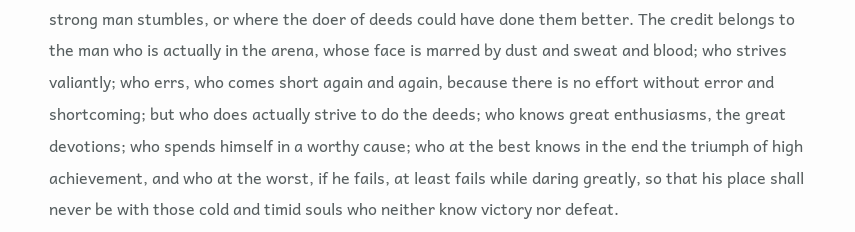strong man stumbles, or where the doer of deeds could have done them better. The credit belongs to the man who is actually in the arena, whose face is marred by dust and sweat and blood; who strives valiantly; who errs, who comes short again and again, because there is no effort without error and shortcoming; but who does actually strive to do the deeds; who knows great enthusiasms, the great devotions; who spends himself in a worthy cause; who at the best knows in the end the triumph of high achievement, and who at the worst, if he fails, at least fails while daring greatly, so that his place shall never be with those cold and timid souls who neither know victory nor defeat.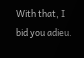With that, I bid you adieu.